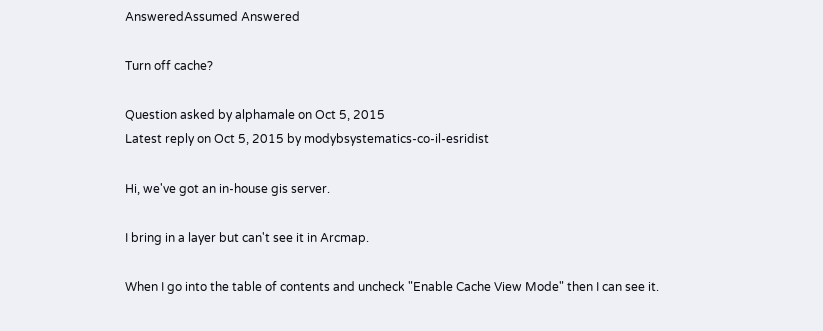AnsweredAssumed Answered

Turn off cache?

Question asked by alphamale on Oct 5, 2015
Latest reply on Oct 5, 2015 by modybsystematics-co-il-esridist

Hi, we've got an in-house gis server.

I bring in a layer but can't see it in Arcmap.

When I go into the table of contents and uncheck "Enable Cache View Mode" then I can see it.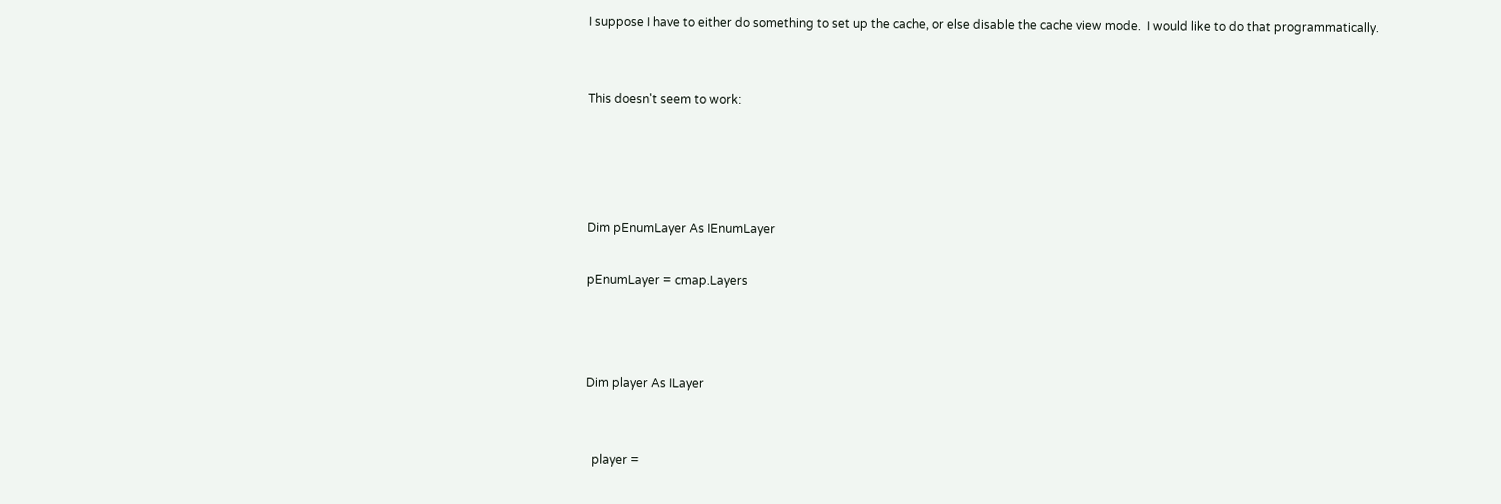I suppose I have to either do something to set up the cache, or else disable the cache view mode.  I would like to do that programmatically.


This doesn't seem to work:




Dim pEnumLayer As IEnumLayer

pEnumLayer = cmap.Layers



Dim player As ILayer


  player =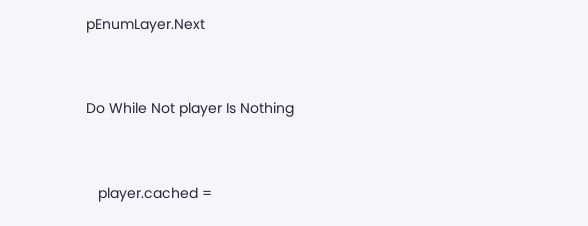pEnumLayer.Next


Do While Not player Is Nothing


   player.cached =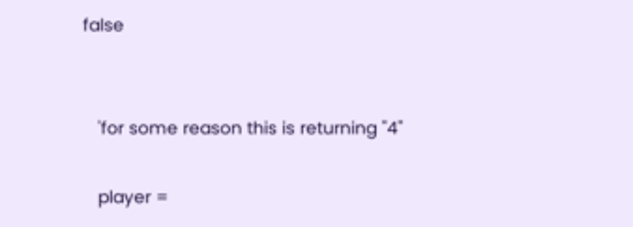false


   'for some reason this is returning "4"

   player =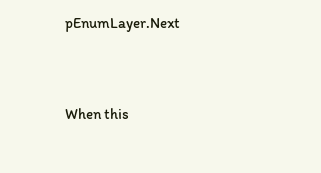pEnumLayer.Next


When this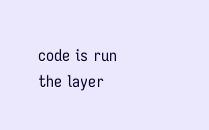code is run the layer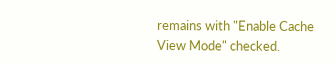remains with "Enable Cache View Mode" checked.